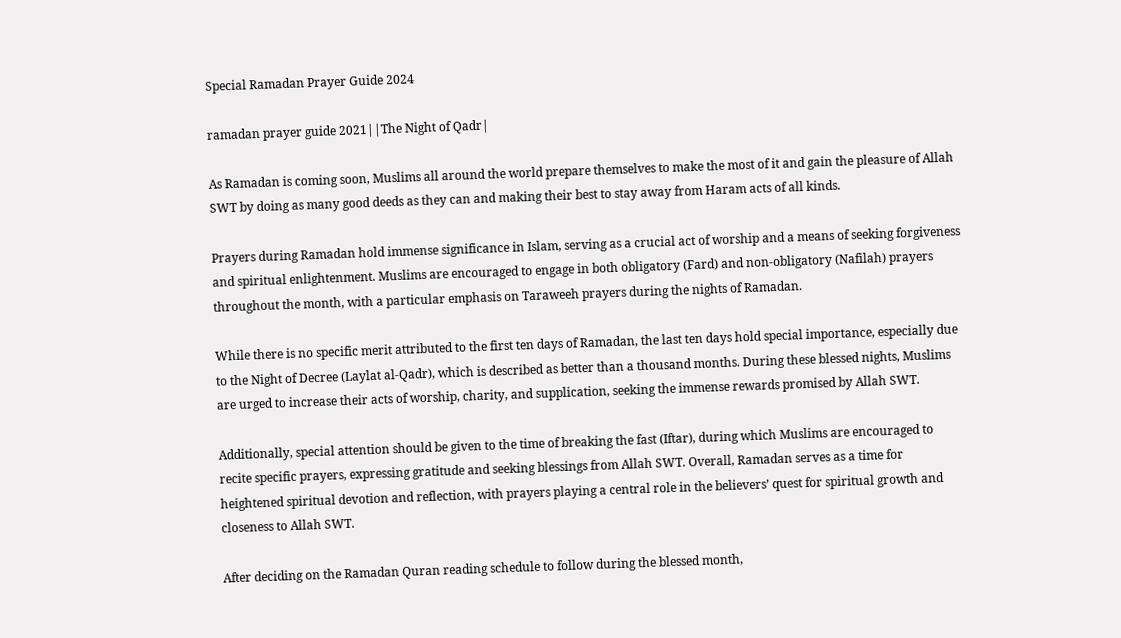Special Ramadan Prayer Guide 2024

ramadan prayer guide 2021||The Night of Qadr|

As Ramadan is coming soon, Muslims all around the world prepare themselves to make the most of it and gain the pleasure of Allah SWT by doing as many good deeds as they can and making their best to stay away from Haram acts of all kinds.

Prayers during Ramadan hold immense significance in Islam, serving as a crucial act of worship and a means of seeking forgiveness and spiritual enlightenment. Muslims are encouraged to engage in both obligatory (Fard) and non-obligatory (Nafilah) prayers throughout the month, with a particular emphasis on Taraweeh prayers during the nights of Ramadan.

While there is no specific merit attributed to the first ten days of Ramadan, the last ten days hold special importance, especially due to the Night of Decree (Laylat al-Qadr), which is described as better than a thousand months. During these blessed nights, Muslims are urged to increase their acts of worship, charity, and supplication, seeking the immense rewards promised by Allah SWT.

Additionally, special attention should be given to the time of breaking the fast (Iftar), during which Muslims are encouraged to recite specific prayers, expressing gratitude and seeking blessings from Allah SWT. Overall, Ramadan serves as a time for heightened spiritual devotion and reflection, with prayers playing a central role in the believers’ quest for spiritual growth and closeness to Allah SWT.

After deciding on the Ramadan Quran reading schedule to follow during the blessed month,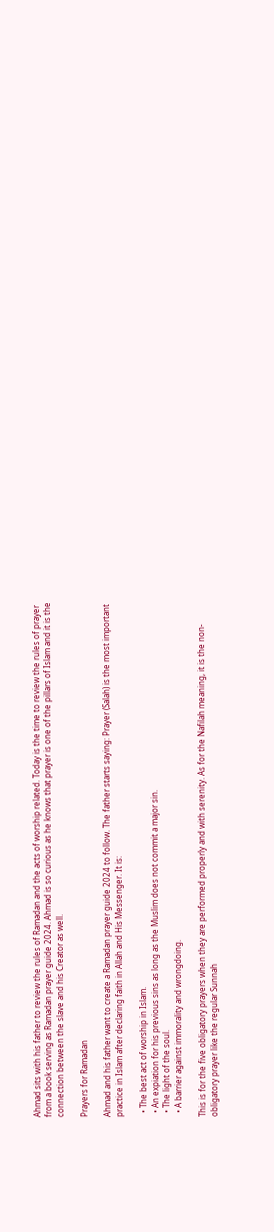Ahmad sits with his father to review the rules of Ramadan and the acts of worship related. Today is the time to review the rules of prayer from a book serving as Ramadan prayer guide 2024. Ahmad is so curious as he knows that prayer is one of the pillars of Islam and it is the connection between the slave and his Creator as well.

Prayers for Ramadan

Ahmad and his father want to create a Ramadan prayer guide 2024 to follow. The father starts saying: Prayer (Salah) is the most important practice in Islam after declaring faith in Allah and His Messenger. It is:

  • The best act of worship in Islam.
  • An expiation for his previous sins as long as the Muslim does not commit a major sin.
  • The light of the soul.
  • A barrier against immorality and wrongdoing.

This is for the five obligatory prayers when they are performed properly and with serenity. As for the Nafilah meaning, it is the non-obligatory prayer like the regular Sunnah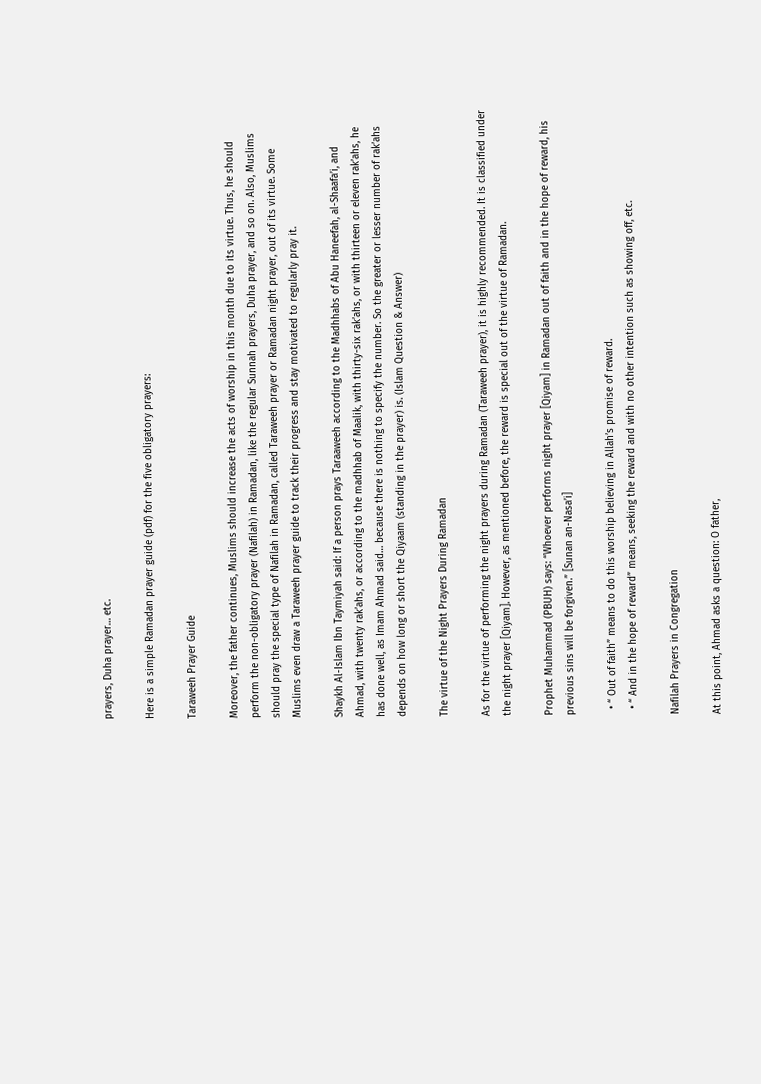prayers, Duha prayer… etc.

Here is a simple Ramadan prayer guide (pdf) for the five obligatory prayers:

Taraweeh Prayer Guide

Moreover, the father continues, Muslims should increase the acts of worship in this month due to its virtue. Thus, he should perform the non-obligatory prayer (Nafilah) in Ramadan, like the regular Sunnah prayers, Duha prayer, and so on. Also, Muslims should pray the special type of Nafilah in Ramadan, called Taraweeh prayer or Ramadan night prayer, out of its virtue. Some Muslims even draw a Taraweeh prayer guide to track their progress and stay motivated to regularly pray it.

Shaykh Al-Islam Ibn Taymiyah said: If a person prays Taraaweeh according to the Madhhabs of Abu Haneefah, al-Shaafa’i, and Ahmad, with twenty rak’ahs, or according to the madhhab of Maalik, with thirty-six rak’ahs, or with thirteen or eleven rak’ahs, he has done well, as Imam Ahmad said… because there is nothing to specify the number. So the greater or lesser number of rak’ahs depends on how long or short the Qiyaam (standing in the prayer) is. (Islam Question & Answer)

The virtue of the Night Prayers During Ramadan

As for the virtue of performing the night prayers during Ramadan (Taraweeh prayer), it is highly recommended. It is classified under the night prayer [Qiyam]. However, as mentioned before, the reward is special out of the virtue of Ramadan.

Prophet Muhammad (PBUH) says: “Whoever performs night prayer [Qiyam] in Ramadan out of faith and in the hope of reward, his previous sins will be forgiven.” [Sunan an-Nasa’i]

  • “ Out of faith” means to do this worship believing in Allah’s promise of reward.
  • “ And in the hope of reward” means, seeking the reward and with no other intention such as showing off, etc.

Nafilah Prayers in Congregation

At this point, Ahmad asks a question: O father,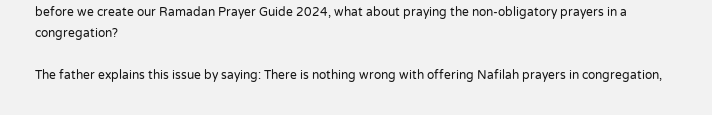before we create our Ramadan Prayer Guide 2024, what about praying the non-obligatory prayers in a congregation?

The father explains this issue by saying: There is nothing wrong with offering Nafilah prayers in congregation,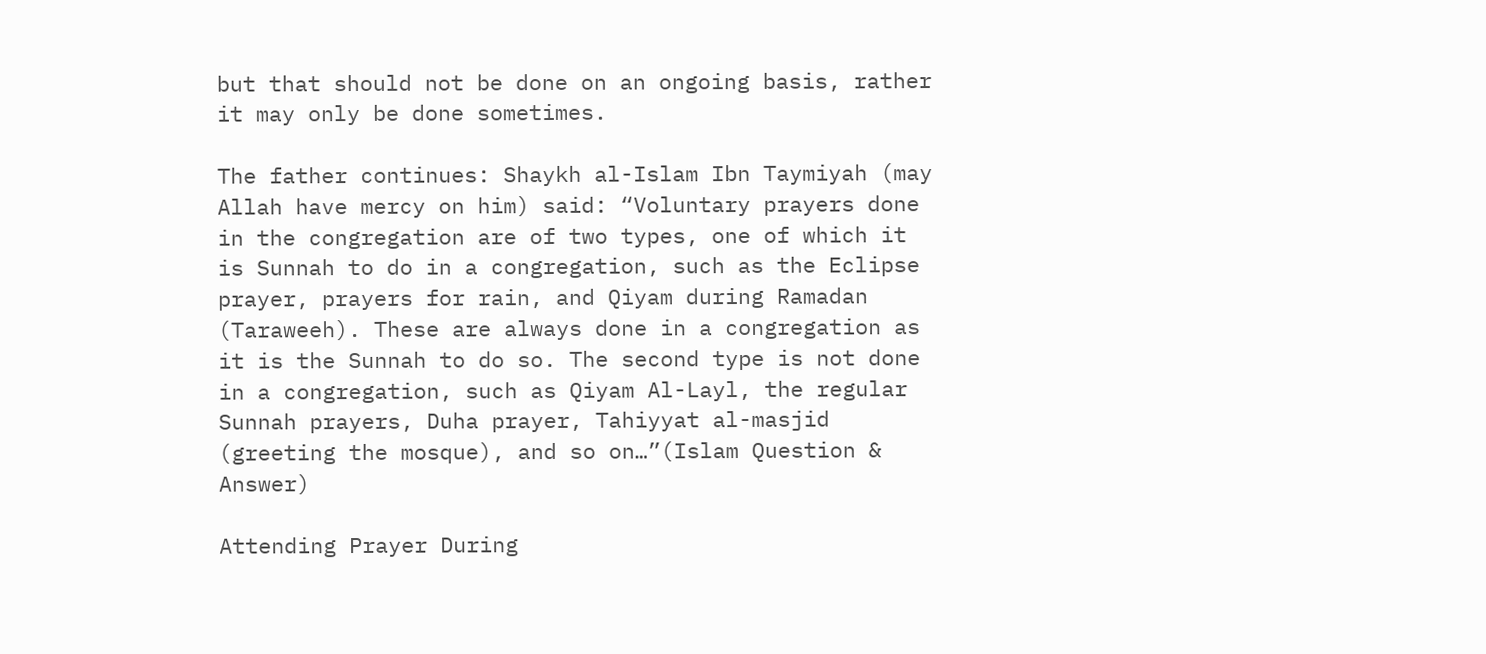but that should not be done on an ongoing basis, rather it may only be done sometimes.

The father continues: Shaykh al-Islam Ibn Taymiyah (may Allah have mercy on him) said: “Voluntary prayers done in the congregation are of two types, one of which it is Sunnah to do in a congregation, such as the Eclipse prayer, prayers for rain, and Qiyam during Ramadan (Taraweeh). These are always done in a congregation as it is the Sunnah to do so. The second type is not done in a congregation, such as Qiyam Al-Layl, the regular Sunnah prayers, Duha prayer, Tahiyyat al-masjid (greeting the mosque), and so on…”(Islam Question & Answer)

Attending Prayer During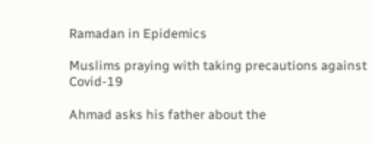Ramadan in Epidemics

Muslims praying with taking precautions against Covid-19

Ahmad asks his father about the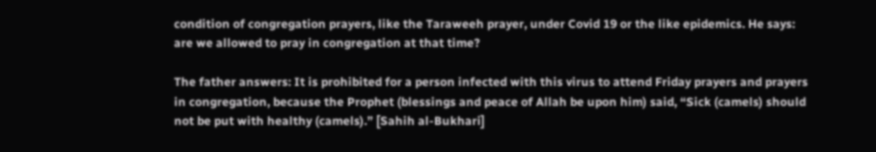condition of congregation prayers, like the Taraweeh prayer, under Covid 19 or the like epidemics. He says: are we allowed to pray in congregation at that time?

The father answers: It is prohibited for a person infected with this virus to attend Friday prayers and prayers in congregation, because the Prophet (blessings and peace of Allah be upon him) said, “Sick (camels) should not be put with healthy (camels).” [Sahih al-Bukhari]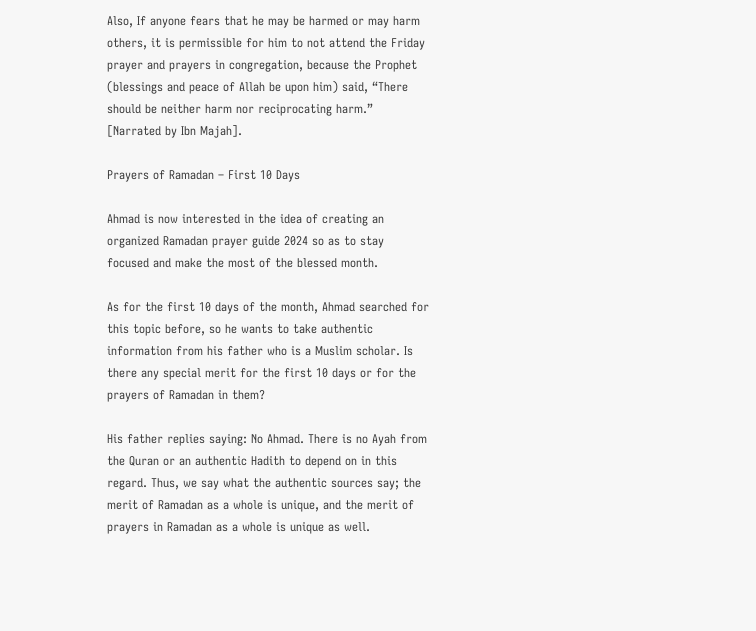Also, If anyone fears that he may be harmed or may harm others, it is permissible for him to not attend the Friday prayer and prayers in congregation, because the Prophet (blessings and peace of Allah be upon him) said, “There should be neither harm nor reciprocating harm.” [Narrated by Ibn Majah].

Prayers of Ramadan – First 10 Days

Ahmad is now interested in the idea of creating an organized Ramadan prayer guide 2024 so as to stay focused and make the most of the blessed month.

As for the first 10 days of the month, Ahmad searched for this topic before, so he wants to take authentic information from his father who is a Muslim scholar. Is there any special merit for the first 10 days or for the prayers of Ramadan in them?

His father replies saying: No Ahmad. There is no Ayah from the Quran or an authentic Hadith to depend on in this regard. Thus, we say what the authentic sources say; the merit of Ramadan as a whole is unique, and the merit of prayers in Ramadan as a whole is unique as well.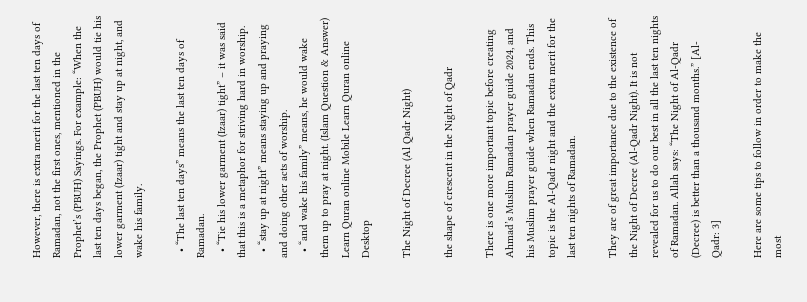However, there is extra merit for the last ten days of Ramadan, not the first ones, mentioned in the Prophet’s (PBUH) Sayings. For example: “When the last ten days began, the Prophet (PBUH) would tie his lower garment (Izaar) tight and stay up at night, and wake his family.

  • “The last ten days” means the last ten days of Ramadan.
  • “Tie his lower garment (Izaar) tight” – it was said that this is a metaphor for striving hard in worship.
  • “stay up at night” means staying up and praying and doing other acts of worship.
  • “and wake his family” means, he would wake them up to pray at night. (Islam Question & Answer)
Learn Quran online Mobile Learn Quran online Desktop

The Night of Decree (Al Qadr Night)

the shape of crescent in the Night of Qadr

There is one more important topic before creating Ahmad’s Muslim Ramadan prayer guide 2024, and his Muslim prayer guide when Ramadan ends. This topic is the Al-Qadr night and the extra merit for the last ten nights of Ramadan.

They are of great importance due to the existence of the Night of Decree (Al-Qadr Night). It is not revealed for us to do our best in all the last ten nights of Ramadan. Allah says: “The Night of Al-Qadr (Decree) is better than a thousand months.” [Al-Qadr: 3]

Here are some tips to follow in order to make the most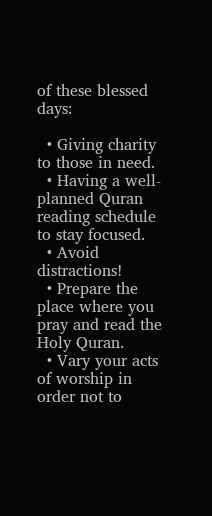of these blessed days:

  • Giving charity to those in need.
  • Having a well-planned Quran reading schedule to stay focused.
  • Avoid distractions!
  • Prepare the place where you pray and read the Holy Quran.
  • Vary your acts of worship in order not to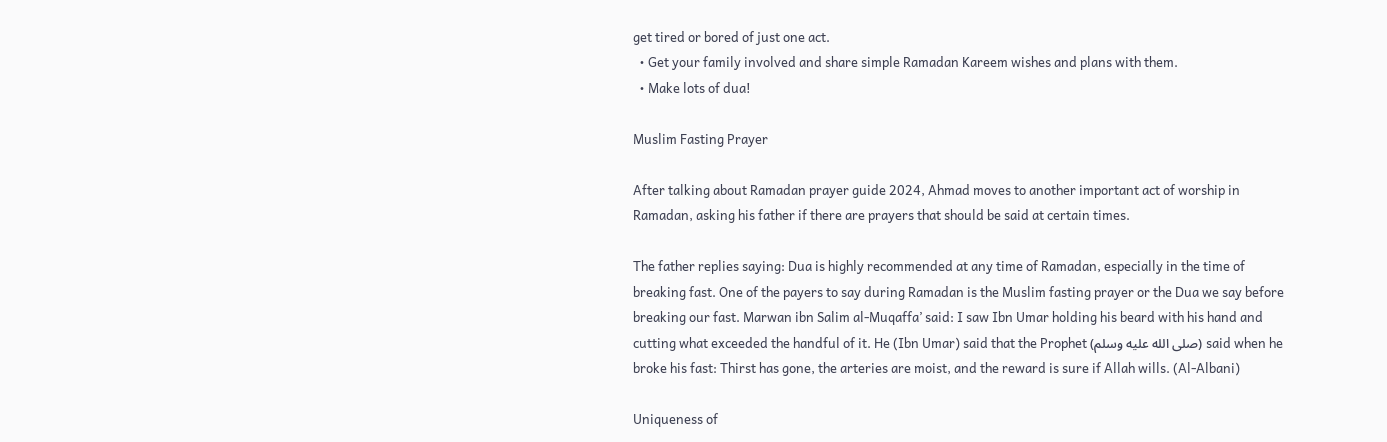get tired or bored of just one act.
  • Get your family involved and share simple Ramadan Kareem wishes and plans with them.
  • Make lots of dua!

Muslim Fasting Prayer

After talking about Ramadan prayer guide 2024, Ahmad moves to another important act of worship in Ramadan, asking his father if there are prayers that should be said at certain times.

The father replies saying: Dua is highly recommended at any time of Ramadan, especially in the time of breaking fast. One of the payers to say during Ramadan is the Muslim fasting prayer or the Dua we say before breaking our fast. Marwan ibn Salim al-Muqaffa’ said: I saw Ibn Umar holding his beard with his hand and cutting what exceeded the handful of it. He (Ibn Umar) said that the Prophet (صلى الله عليه وسلم) said when he broke his fast: Thirst has gone, the arteries are moist, and the reward is sure if Allah wills. (Al-Albani)

Uniqueness of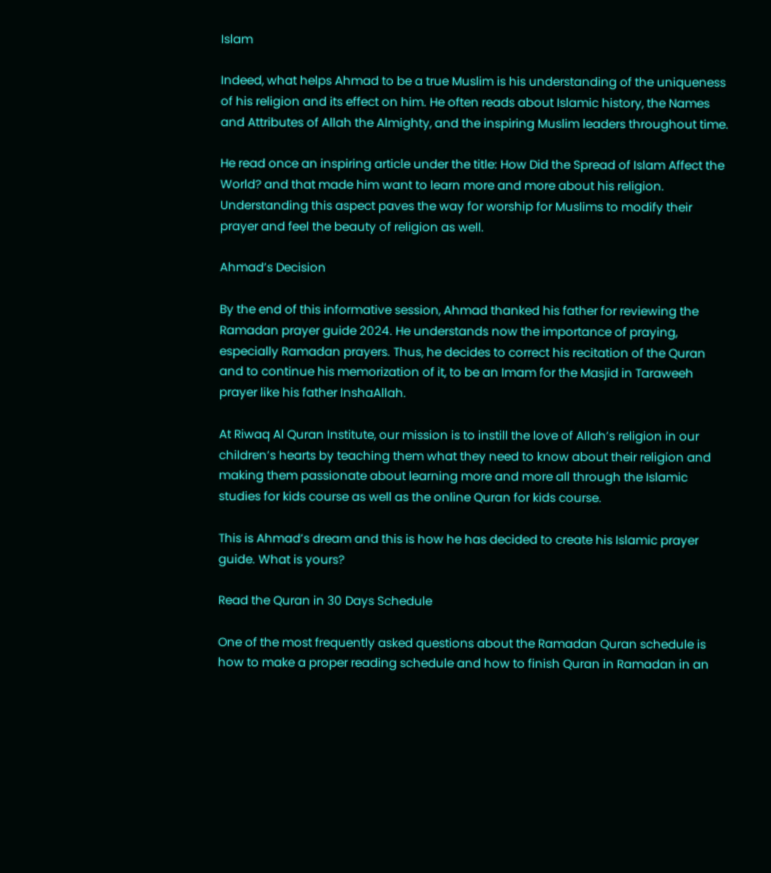Islam

Indeed, what helps Ahmad to be a true Muslim is his understanding of the uniqueness of his religion and its effect on him. He often reads about Islamic history, the Names and Attributes of Allah the Almighty, and the inspiring Muslim leaders throughout time.

He read once an inspiring article under the title: How Did the Spread of Islam Affect the World? and that made him want to learn more and more about his religion. Understanding this aspect paves the way for worship for Muslims to modify their prayer and feel the beauty of religion as well.

Ahmad’s Decision

By the end of this informative session, Ahmad thanked his father for reviewing the Ramadan prayer guide 2024. He understands now the importance of praying, especially Ramadan prayers. Thus, he decides to correct his recitation of the Quran and to continue his memorization of it, to be an Imam for the Masjid in Taraweeh prayer like his father InshaAllah.

At Riwaq Al Quran Institute, our mission is to instill the love of Allah’s religion in our children’s hearts by teaching them what they need to know about their religion and making them passionate about learning more and more all through the Islamic studies for kids course as well as the online Quran for kids course.

This is Ahmad’s dream and this is how he has decided to create his Islamic prayer guide. What is yours?

Read the Quran in 30 Days Schedule

One of the most frequently asked questions about the Ramadan Quran schedule is how to make a proper reading schedule and how to finish Quran in Ramadan in an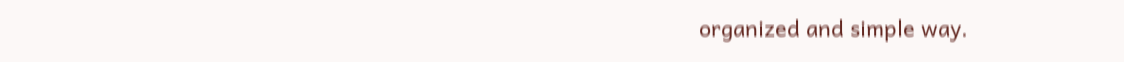organized and simple way.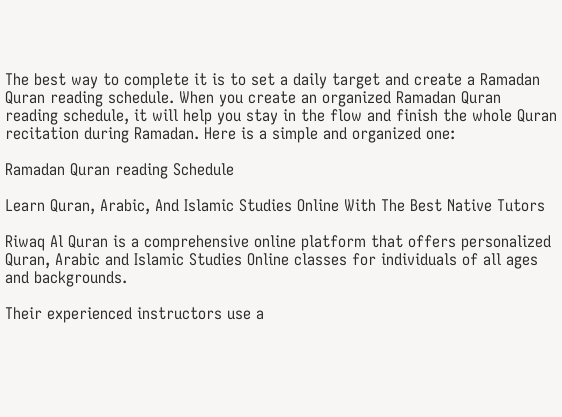The best way to complete it is to set a daily target and create a Ramadan Quran reading schedule. When you create an organized Ramadan Quran reading schedule, it will help you stay in the flow and finish the whole Quran recitation during Ramadan. Here is a simple and organized one:

Ramadan Quran reading Schedule

Learn Quran, Arabic, And Islamic Studies Online With The Best Native Tutors

Riwaq Al Quran is a comprehensive online platform that offers personalized Quran, Arabic and Islamic Studies Online classes for individuals of all ages and backgrounds.

Their experienced instructors use a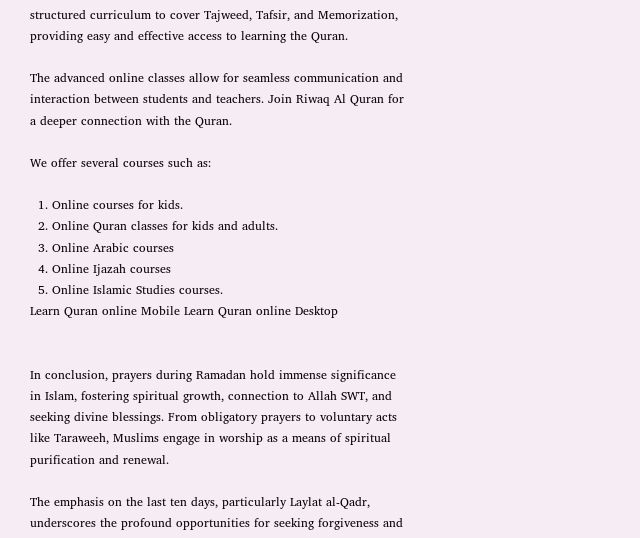structured curriculum to cover Tajweed, Tafsir, and Memorization, providing easy and effective access to learning the Quran.

The advanced online classes allow for seamless communication and interaction between students and teachers. Join Riwaq Al Quran for a deeper connection with the Quran.

We offer several courses such as:

  1. Online courses for kids.
  2. Online Quran classes for kids and adults.
  3. Online Arabic courses
  4. Online Ijazah courses
  5. Online Islamic Studies courses.
Learn Quran online Mobile Learn Quran online Desktop


In conclusion, prayers during Ramadan hold immense significance in Islam, fostering spiritual growth, connection to Allah SWT, and seeking divine blessings. From obligatory prayers to voluntary acts like Taraweeh, Muslims engage in worship as a means of spiritual purification and renewal.

The emphasis on the last ten days, particularly Laylat al-Qadr, underscores the profound opportunities for seeking forgiveness and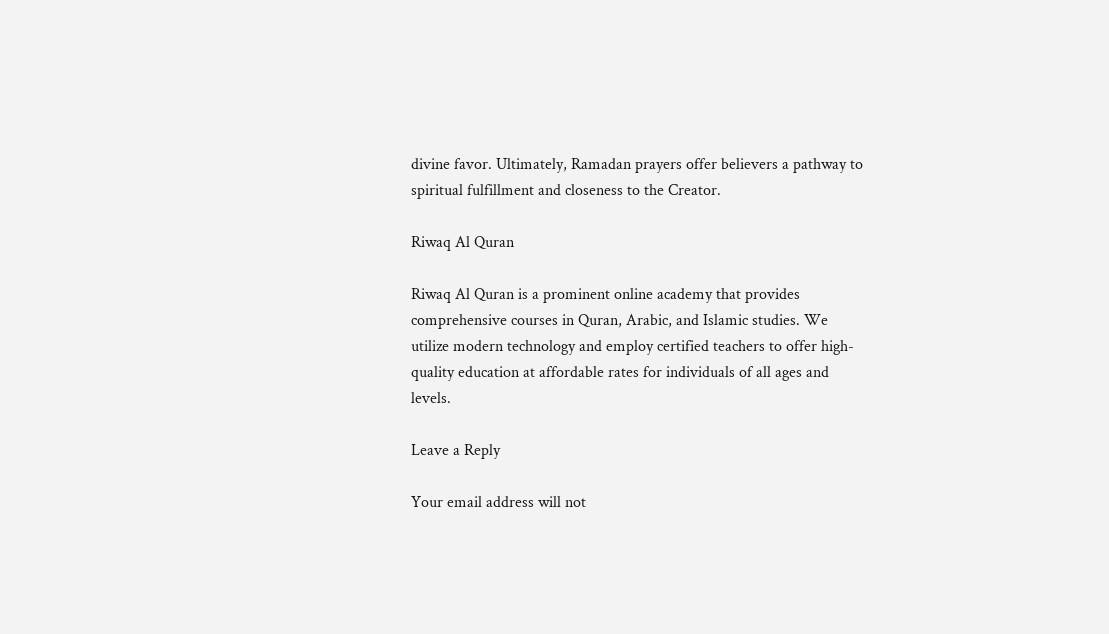divine favor. Ultimately, Ramadan prayers offer believers a pathway to spiritual fulfillment and closeness to the Creator.

Riwaq Al Quran

Riwaq Al Quran is a prominent online academy that provides comprehensive courses in Quran, Arabic, and Islamic studies. We utilize modern technology and employ certified teachers to offer high-quality education at affordable rates for individuals of all ages and levels.

Leave a Reply

Your email address will not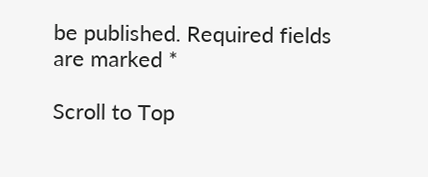be published. Required fields are marked *

Scroll to Top